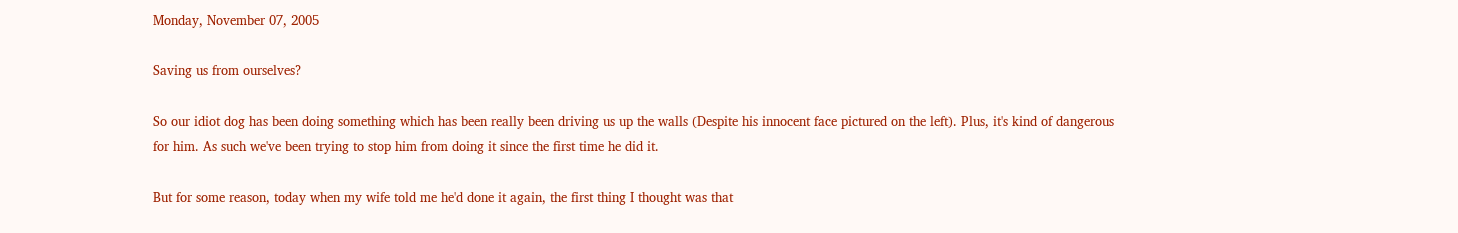Monday, November 07, 2005

Saving us from ourselves?

So our idiot dog has been doing something which has been really been driving us up the walls (Despite his innocent face pictured on the left). Plus, it's kind of dangerous for him. As such we've been trying to stop him from doing it since the first time he did it.

But for some reason, today when my wife told me he'd done it again, the first thing I thought was that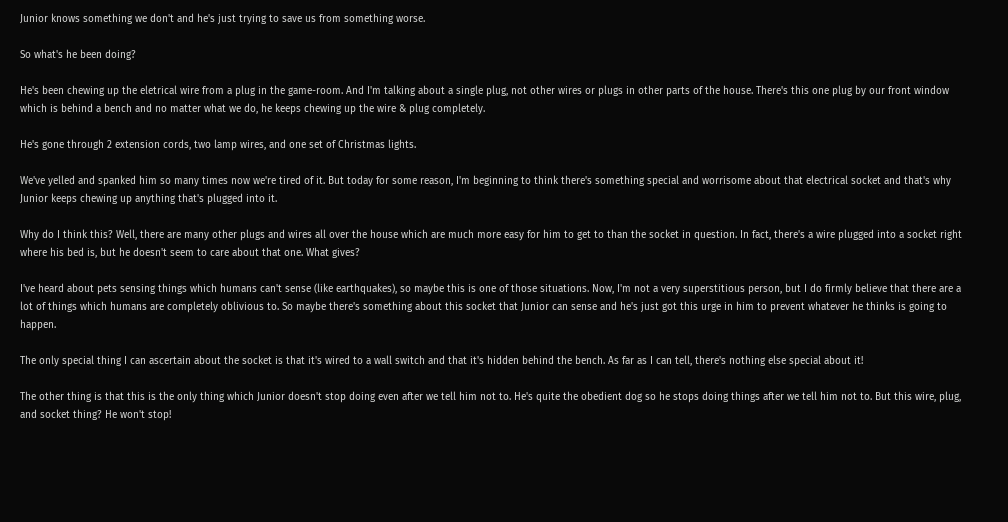Junior knows something we don't and he's just trying to save us from something worse.

So what's he been doing?

He's been chewing up the eletrical wire from a plug in the game-room. And I'm talking about a single plug, not other wires or plugs in other parts of the house. There's this one plug by our front window which is behind a bench and no matter what we do, he keeps chewing up the wire & plug completely.

He's gone through 2 extension cords, two lamp wires, and one set of Christmas lights.

We've yelled and spanked him so many times now we're tired of it. But today for some reason, I'm beginning to think there's something special and worrisome about that electrical socket and that's why Junior keeps chewing up anything that's plugged into it.

Why do I think this? Well, there are many other plugs and wires all over the house which are much more easy for him to get to than the socket in question. In fact, there's a wire plugged into a socket right where his bed is, but he doesn't seem to care about that one. What gives?

I've heard about pets sensing things which humans can't sense (like earthquakes), so maybe this is one of those situations. Now, I'm not a very superstitious person, but I do firmly believe that there are a lot of things which humans are completely oblivious to. So maybe there's something about this socket that Junior can sense and he's just got this urge in him to prevent whatever he thinks is going to happen.

The only special thing I can ascertain about the socket is that it's wired to a wall switch and that it's hidden behind the bench. As far as I can tell, there's nothing else special about it!

The other thing is that this is the only thing which Junior doesn't stop doing even after we tell him not to. He's quite the obedient dog so he stops doing things after we tell him not to. But this wire, plug, and socket thing? He won't stop!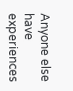Anyone else have experiences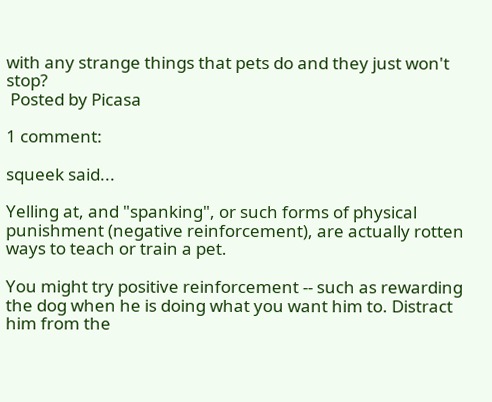with any strange things that pets do and they just won't stop?
 Posted by Picasa

1 comment:

squeek said...

Yelling at, and "spanking", or such forms of physical punishment (negative reinforcement), are actually rotten ways to teach or train a pet.

You might try positive reinforcement -- such as rewarding the dog when he is doing what you want him to. Distract him from the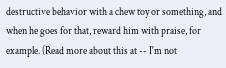destructive behavior with a chew toy or something, and when he goes for that, reward him with praise, for example. (Read more about this at -- I'm not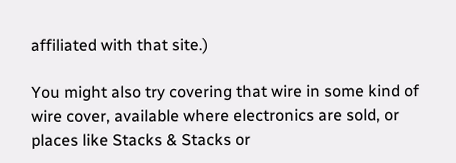affiliated with that site.)

You might also try covering that wire in some kind of wire cover, available where electronics are sold, or places like Stacks & Stacks or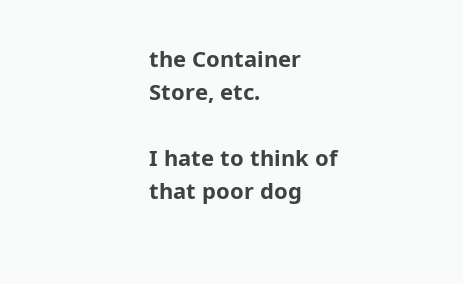the Container Store, etc.

I hate to think of that poor dog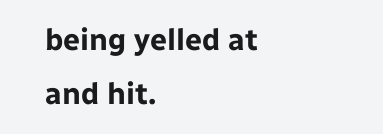being yelled at and hit.